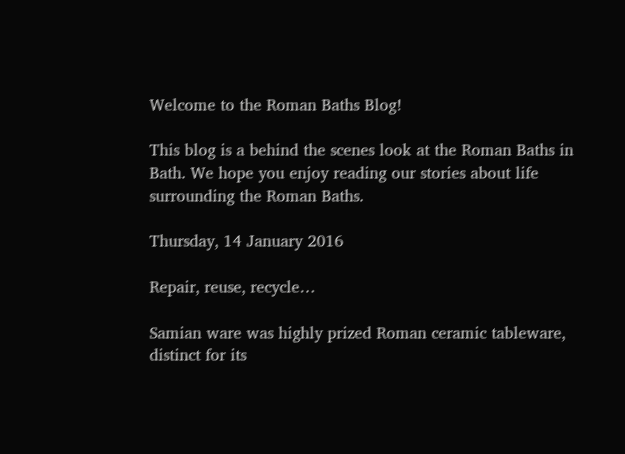Welcome to the Roman Baths Blog!

This blog is a behind the scenes look at the Roman Baths in Bath. We hope you enjoy reading our stories about life surrounding the Roman Baths.

Thursday, 14 January 2016

Repair, reuse, recycle…

Samian ware was highly prized Roman ceramic tableware, distinct for its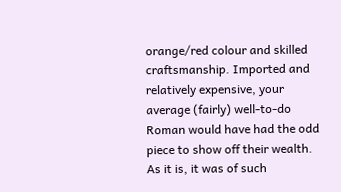orange/red colour and skilled craftsmanship. Imported and relatively expensive, your average (fairly) well-to-do Roman would have had the odd piece to show off their wealth. As it is, it was of such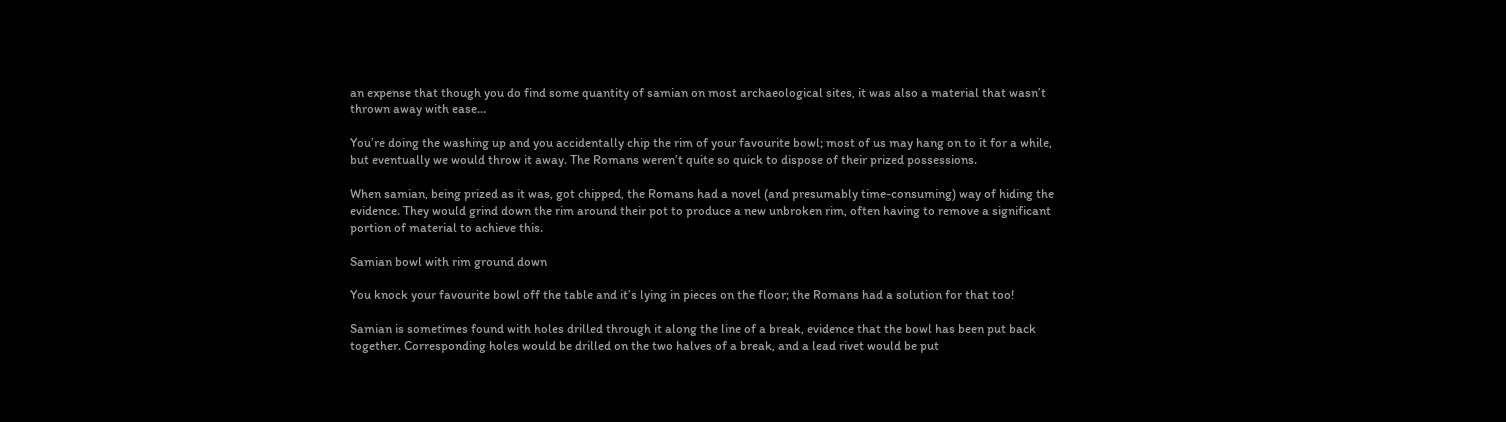an expense that though you do find some quantity of samian on most archaeological sites, it was also a material that wasn’t thrown away with ease…

You’re doing the washing up and you accidentally chip the rim of your favourite bowl; most of us may hang on to it for a while, but eventually we would throw it away. The Romans weren’t quite so quick to dispose of their prized possessions.

When samian, being prized as it was, got chipped, the Romans had a novel (and presumably time-consuming) way of hiding the evidence. They would grind down the rim around their pot to produce a new unbroken rim, often having to remove a significant portion of material to achieve this.

Samian bowl with rim ground down

You knock your favourite bowl off the table and it’s lying in pieces on the floor; the Romans had a solution for that too!

Samian is sometimes found with holes drilled through it along the line of a break, evidence that the bowl has been put back together. Corresponding holes would be drilled on the two halves of a break, and a lead rivet would be put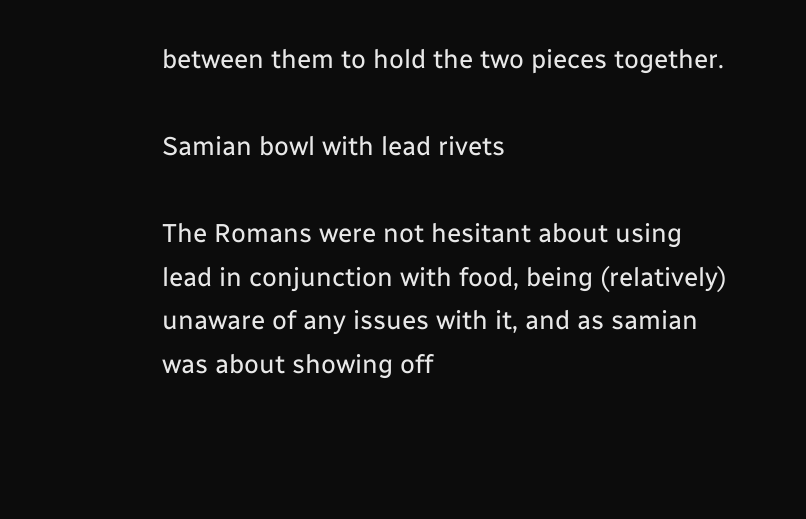between them to hold the two pieces together.

Samian bowl with lead rivets

The Romans were not hesitant about using lead in conjunction with food, being (relatively) unaware of any issues with it, and as samian was about showing off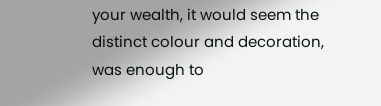your wealth, it would seem the distinct colour and decoration, was enough to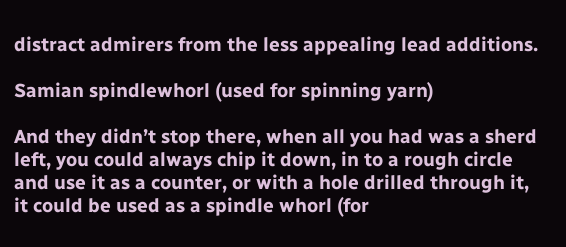distract admirers from the less appealing lead additions.

Samian spindlewhorl (used for spinning yarn)

And they didn’t stop there, when all you had was a sherd left, you could always chip it down, in to a rough circle and use it as a counter, or with a hole drilled through it, it could be used as a spindle whorl (for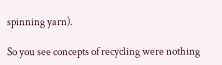spinning yarn).

So you see concepts of recycling were nothing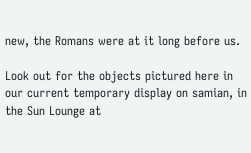new, the Romans were at it long before us.

Look out for the objects pictured here in our current temporary display on samian, in the Sun Lounge at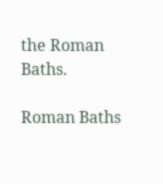the Roman Baths.

Roman Baths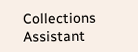Collections Assistant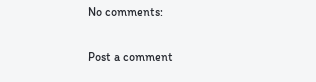No comments:

Post a comment